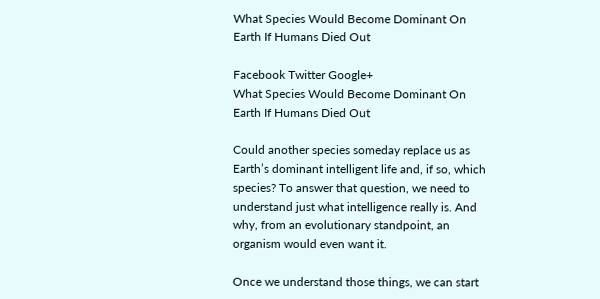What Species Would Become Dominant On Earth If Humans Died Out

Facebook Twitter Google+
What Species Would Become Dominant On Earth If Humans Died Out

Could another species someday replace us as Earth’s dominant intelligent life and, if so, which species? To answer that question, we need to understand just what intelligence really is. And why, from an evolutionary standpoint, an organism would even want it.

Once we understand those things, we can start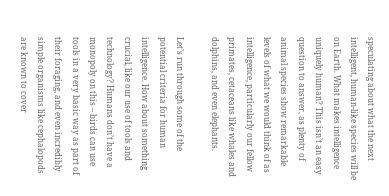speculating about what the next intelligent, human-like species will be on Earth. What makes intelligence uniquely human? This isn’t an easy question to answer, as plenty of animal species show remarkable levels of what we would think of as intelligence, particularly our fellow primates, cetaceans like whales and dolphins, and even elephants.

Let’s run through some of the potential criteria for human intelligence. How about something crucial, like our use of tools and technology? Humans don’t have a monopoly on this – birds can use tools in a very basic way as part of their foraging, and even incredibly simple organisms like cephalopods are known to cover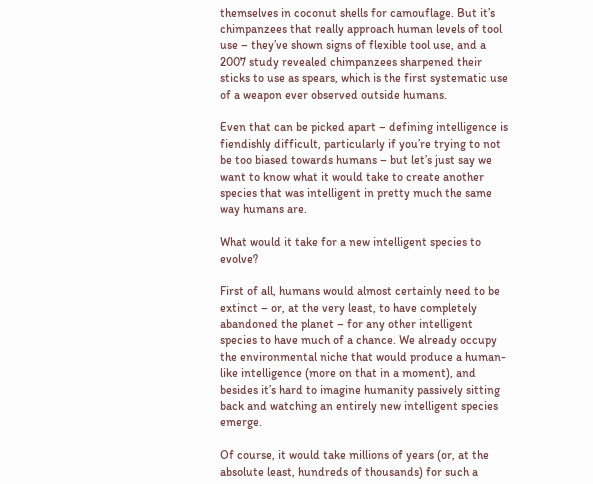themselves in coconut shells for camouflage. But it’s chimpanzees that really approach human levels of tool use – they’ve shown signs of flexible tool use, and a 2007 study revealed chimpanzees sharpened their sticks to use as spears, which is the first systematic use of a weapon ever observed outside humans.

Even that can be picked apart – defining intelligence is fiendishly difficult, particularly if you’re trying to not be too biased towards humans – but let’s just say we want to know what it would take to create another species that was intelligent in pretty much the same way humans are.

What would it take for a new intelligent species to evolve?

First of all, humans would almost certainly need to be extinct – or, at the very least, to have completely abandoned the planet – for any other intelligent species to have much of a chance. We already occupy the environmental niche that would produce a human-like intelligence (more on that in a moment), and besides it’s hard to imagine humanity passively sitting back and watching an entirely new intelligent species emerge.

Of course, it would take millions of years (or, at the absolute least, hundreds of thousands) for such a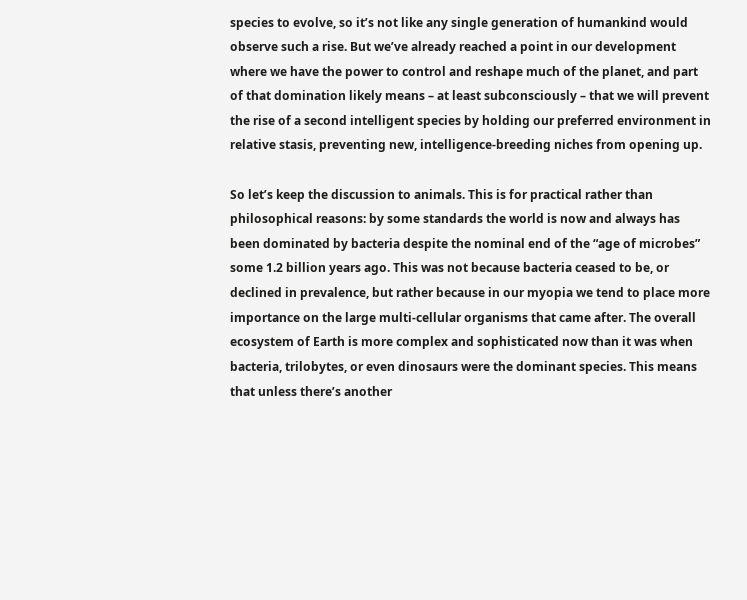species to evolve, so it’s not like any single generation of humankind would observe such a rise. But we’ve already reached a point in our development where we have the power to control and reshape much of the planet, and part of that domination likely means – at least subconsciously – that we will prevent the rise of a second intelligent species by holding our preferred environment in relative stasis, preventing new, intelligence-breeding niches from opening up.

So let’s keep the discussion to animals. This is for practical rather than philosophical reasons: by some standards the world is now and always has been dominated by bacteria despite the nominal end of the “age of microbes” some 1.2 billion years ago. This was not because bacteria ceased to be, or declined in prevalence, but rather because in our myopia we tend to place more importance on the large multi-cellular organisms that came after. The overall ecosystem of Earth is more complex and sophisticated now than it was when bacteria, trilobytes, or even dinosaurs were the dominant species. This means that unless there’s another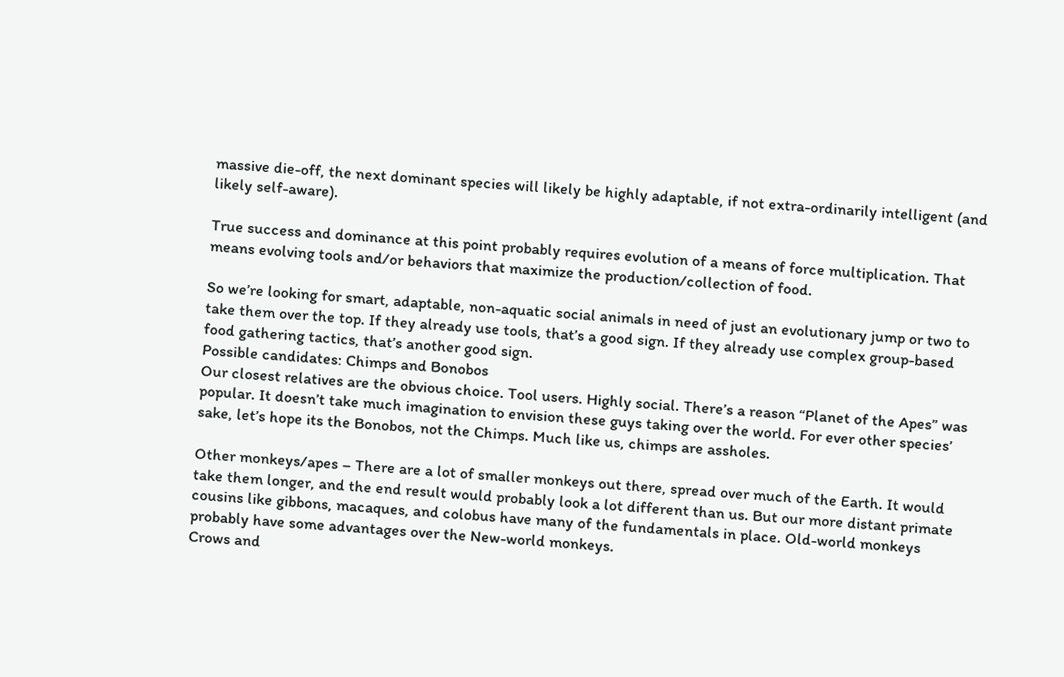massive die-off, the next dominant species will likely be highly adaptable, if not extra-ordinarily intelligent (and likely self-aware).

True success and dominance at this point probably requires evolution of a means of force multiplication. That means evolving tools and/or behaviors that maximize the production/collection of food.

So we’re looking for smart, adaptable, non-aquatic social animals in need of just an evolutionary jump or two to take them over the top. If they already use tools, that’s a good sign. If they already use complex group-based food gathering tactics, that’s another good sign.
Possible candidates: Chimps and Bonobos
Our closest relatives are the obvious choice. Tool users. Highly social. There’s a reason “Planet of the Apes” was popular. It doesn’t take much imagination to envision these guys taking over the world. For ever other species’ sake, let’s hope its the Bonobos, not the Chimps. Much like us, chimps are assholes.

Other monkeys/apes – There are a lot of smaller monkeys out there, spread over much of the Earth. It would take them longer, and the end result would probably look a lot different than us. But our more distant primate cousins like gibbons, macaques, and colobus have many of the fundamentals in place. Old-world monkeys probably have some advantages over the New-world monkeys.
Crows and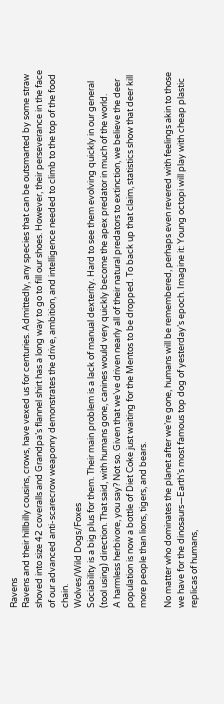Ravens
Ravens and their hillbilly cousins, crows, have vexed us for centuries. Admittedly, any species that can be outsmarted by some straw shoved into size 42 coveralls and Grandpa’s flannel shirt has a long way to go to fill our shoes. However, their perseverance in the face of our advanced anti-scarecrow weaponry demonstrates the drive, ambition, and intelligence needed to climb to the top of the food chain.
Wolves/Wild Dogs/Foxes
Sociability is a big plus for them. Their main problem is a lack of manual dexterity. Hard to see them evolving quickly in our general (tool using) direction. That said, with humans gone, canines would very quickly become the apex predator in much of the world.
A harmless herbivore, you say? Not so. Given that we’ve driven nearly all of their natural predators to extinction, we believe the deer population is now a bottle of Diet Coke just waiting for the Mentos to be dropped. To back up that claim, statistics show that deer kill more people than lions, tigers, and bears.

No matter who dominates the planet after we’re gone, humans will be remembered, perhaps even revered with feelings akin to those we have for the dinosaurs—Earth’s most famous top dog of yesterday’s epoch. Imagine it: Young octopi will play with cheap plastic replicas of humans,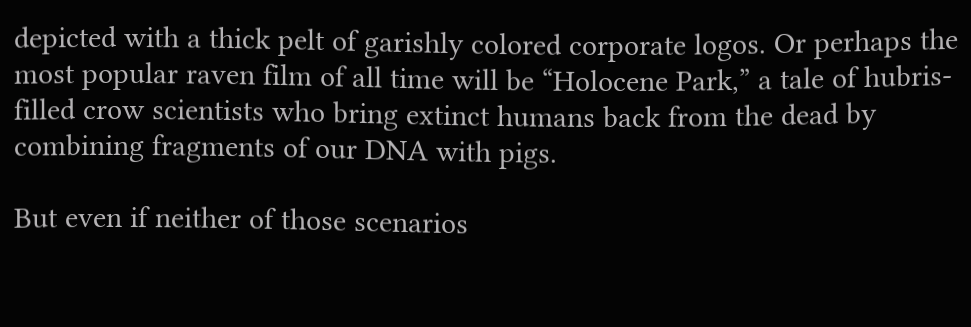depicted with a thick pelt of garishly colored corporate logos. Or perhaps the most popular raven film of all time will be “Holocene Park,” a tale of hubris-filled crow scientists who bring extinct humans back from the dead by combining fragments of our DNA with pigs.

But even if neither of those scenarios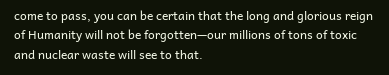come to pass, you can be certain that the long and glorious reign of Humanity will not be forgotten—our millions of tons of toxic and nuclear waste will see to that.